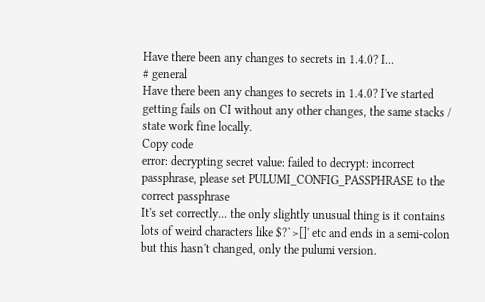Have there been any changes to secrets in 1.4.0? I...
# general
Have there been any changes to secrets in 1.4.0? I've started getting fails on CI without any other changes, the same stacks / state work fine locally.
Copy code
error: decrypting secret value: failed to decrypt: incorrect passphrase, please set PULUMI_CONFIG_PASSPHRASE to the correct passphrase
It's set correctly... the only slightly unusual thing is it contains lots of weird characters like $?`>[]' etc and ends in a semi-colon but this hasn't changed, only the pulumi version.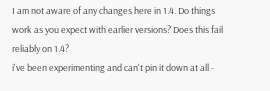I am not aware of any changes here in 1.4. Do things work as you expect with earlier versions? Does this fail reliably on 1.4?
i've been experimenting and can't pin it down at all -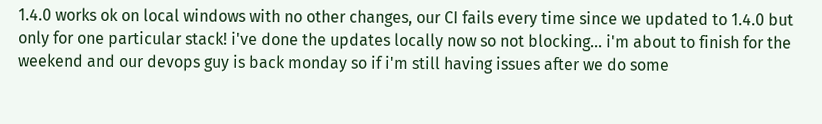1.4.0 works ok on local windows with no other changes, our CI fails every time since we updated to 1.4.0 but only for one particular stack! i've done the updates locally now so not blocking... i'm about to finish for the weekend and our devops guy is back monday so if i'm still having issues after we do some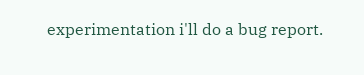experimentation i'll do a bug report.